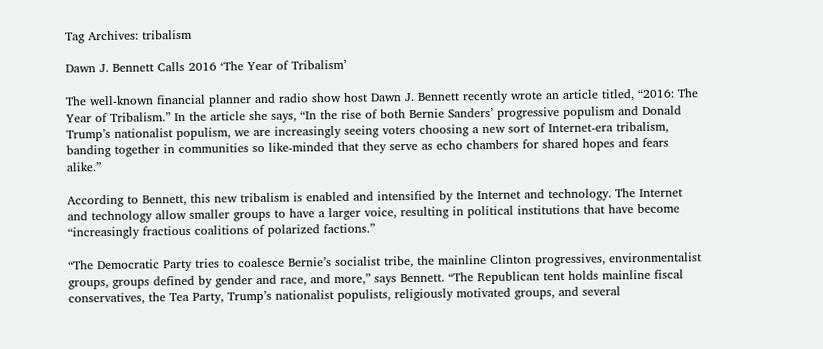Tag Archives: tribalism

Dawn J. Bennett Calls 2016 ‘The Year of Tribalism’

The well-known financial planner and radio show host Dawn J. Bennett recently wrote an article titled, “2016: The Year of Tribalism.” In the article she says, “In the rise of both Bernie Sanders’ progressive populism and Donald Trump’s nationalist populism, we are increasingly seeing voters choosing a new sort of Internet-era tribalism, banding together in communities so like-minded that they serve as echo chambers for shared hopes and fears alike.”

According to Bennett, this new tribalism is enabled and intensified by the Internet and technology. The Internet and technology allow smaller groups to have a larger voice, resulting in political institutions that have become “increasingly fractious coalitions of polarized factions.”

“The Democratic Party tries to coalesce Bernie’s socialist tribe, the mainline Clinton progressives, environmentalist groups, groups defined by gender and race, and more,” says Bennett. “The Republican tent holds mainline fiscal conservatives, the Tea Party, Trump’s nationalist populists, religiously motivated groups, and several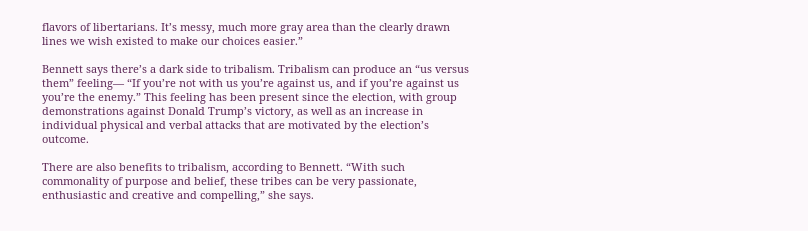flavors of libertarians. It’s messy, much more gray area than the clearly drawn lines we wish existed to make our choices easier.”

Bennett says there’s a dark side to tribalism. Tribalism can produce an “us versus them” feeling— “If you’re not with us you’re against us, and if you’re against us you’re the enemy.” This feeling has been present since the election, with group demonstrations against Donald Trump’s victory, as well as an increase in individual physical and verbal attacks that are motivated by the election’s outcome.

There are also benefits to tribalism, according to Bennett. “With such commonality of purpose and belief, these tribes can be very passionate, enthusiastic and creative and compelling,” she says.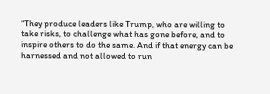“They produce leaders like Trump, who are willing to take risks, to challenge what has gone before, and to inspire others to do the same. And if that energy can be harnessed and not allowed to run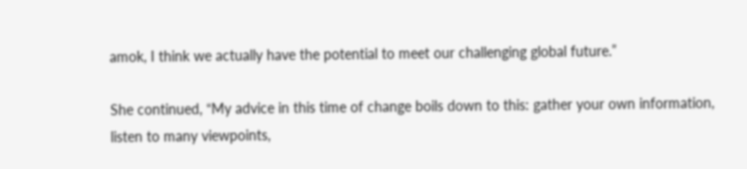amok, I think we actually have the potential to meet our challenging global future.”

She continued, “My advice in this time of change boils down to this: gather your own information, listen to many viewpoints,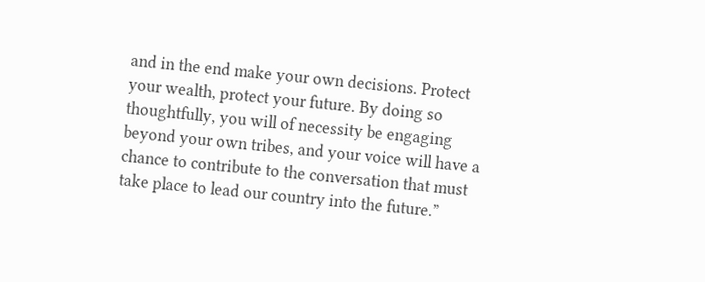and in the end make your own decisions. Protect your wealth, protect your future. By doing so thoughtfully, you will of necessity be engaging beyond your own tribes, and your voice will have a chance to contribute to the conversation that must take place to lead our country into the future.”